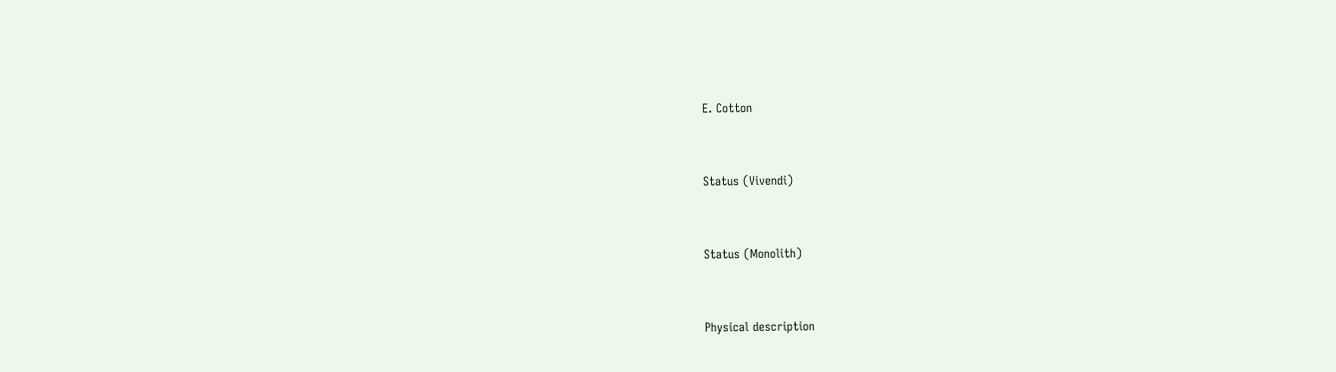E. Cotton


Status (Vivendi)


Status (Monolith)


Physical description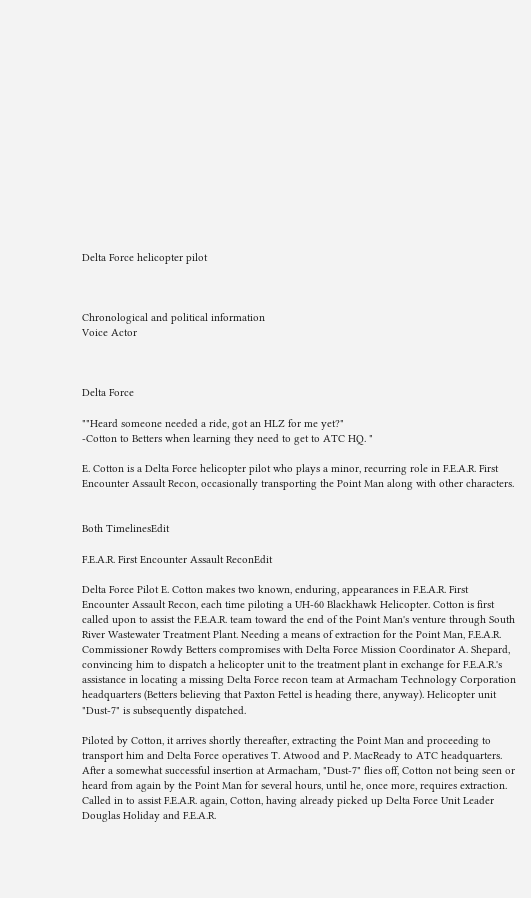Delta Force helicopter pilot



Chronological and political information
Voice Actor



Delta Force

""Heard someone needed a ride, got an HLZ for me yet?"
-Cotton to Betters when learning they need to get to ATC HQ. "

E. Cotton is a Delta Force helicopter pilot who plays a minor, recurring role in F.E.A.R. First Encounter Assault Recon, occasionally transporting the Point Man along with other characters.


Both TimelinesEdit

F.E.A.R. First Encounter Assault ReconEdit

Delta Force Pilot E. Cotton makes two known, enduring, appearances in F.E.A.R. First Encounter Assault Recon, each time piloting a UH-60 Blackhawk Helicopter. Cotton is first called upon to assist the F.E.A.R. team toward the end of the Point Man's venture through South River Wastewater Treatment Plant. Needing a means of extraction for the Point Man, F.E.A.R. Commissioner Rowdy Betters compromises with Delta Force Mission Coordinator A. Shepard, convincing him to dispatch a helicopter unit to the treatment plant in exchange for F.E.A.R.'s assistance in locating a missing Delta Force recon team at Armacham Technology Corporation headquarters (Betters believing that Paxton Fettel is heading there, anyway). Helicopter unit "Dust-7" is subsequently dispatched.

Piloted by Cotton, it arrives shortly thereafter, extracting the Point Man and proceeding to transport him and Delta Force operatives T. Atwood and P. MacReady to ATC headquarters. After a somewhat successful insertion at Armacham, "Dust-7" flies off, Cotton not being seen or heard from again by the Point Man for several hours, until he, once more, requires extraction. Called in to assist F.E.A.R. again, Cotton, having already picked up Delta Force Unit Leader Douglas Holiday and F.E.A.R.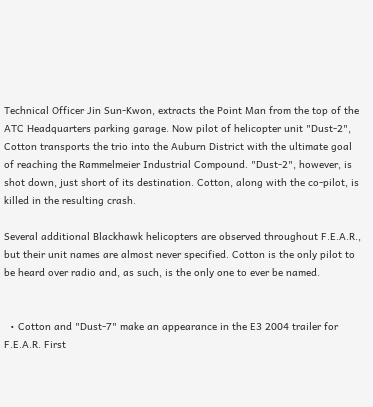Technical Officer Jin Sun-Kwon, extracts the Point Man from the top of the ATC Headquarters parking garage. Now pilot of helicopter unit "Dust-2", Cotton transports the trio into the Auburn District with the ultimate goal of reaching the Rammelmeier Industrial Compound. "Dust-2", however, is shot down, just short of its destination. Cotton, along with the co-pilot, is killed in the resulting crash.

Several additional Blackhawk helicopters are observed throughout F.E.A.R., but their unit names are almost never specified. Cotton is the only pilot to be heard over radio and, as such, is the only one to ever be named.


  • Cotton and "Dust-7" make an appearance in the E3 2004 trailer for F.E.A.R. First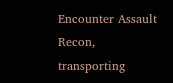Encounter Assault Recon, transporting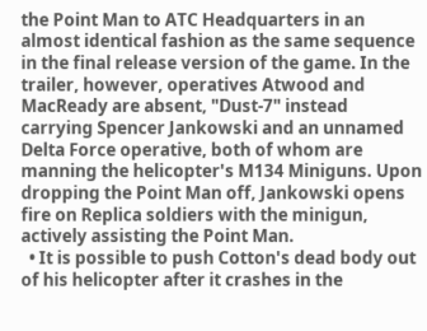the Point Man to ATC Headquarters in an almost identical fashion as the same sequence in the final release version of the game. In the trailer, however, operatives Atwood and MacReady are absent, "Dust-7" instead carrying Spencer Jankowski and an unnamed Delta Force operative, both of whom are manning the helicopter's M134 Miniguns. Upon dropping the Point Man off, Jankowski opens fire on Replica soldiers with the minigun, actively assisting the Point Man.
  • It is possible to push Cotton's dead body out of his helicopter after it crashes in the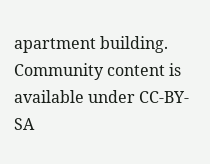apartment building.
Community content is available under CC-BY-SA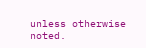unless otherwise noted.